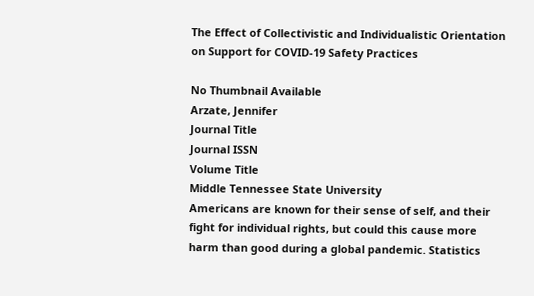The Effect of Collectivistic and Individualistic Orientation on Support for COVID-19 Safety Practices

No Thumbnail Available
Arzate, Jennifer
Journal Title
Journal ISSN
Volume Title
Middle Tennessee State University
Americans are known for their sense of self, and their fight for individual rights, but could this cause more harm than good during a global pandemic. Statistics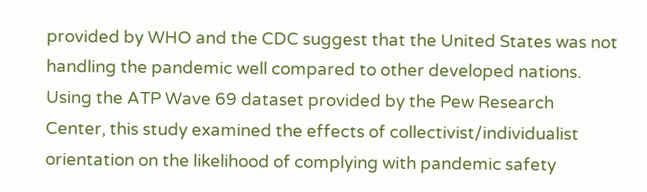provided by WHO and the CDC suggest that the United States was not handling the pandemic well compared to other developed nations. Using the ATP Wave 69 dataset provided by the Pew Research Center, this study examined the effects of collectivist/individualist orientation on the likelihood of complying with pandemic safety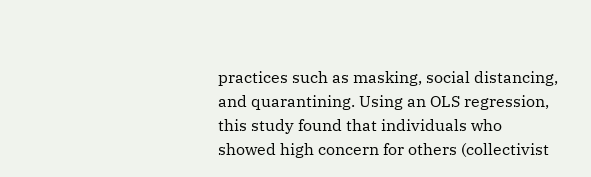practices such as masking, social distancing, and quarantining. Using an OLS regression, this study found that individuals who showed high concern for others (collectivist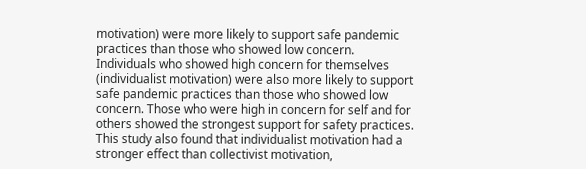motivation) were more likely to support safe pandemic practices than those who showed low concern. Individuals who showed high concern for themselves (individualist motivation) were also more likely to support safe pandemic practices than those who showed low concern. Those who were high in concern for self and for others showed the strongest support for safety practices. This study also found that individualist motivation had a stronger effect than collectivist motivation,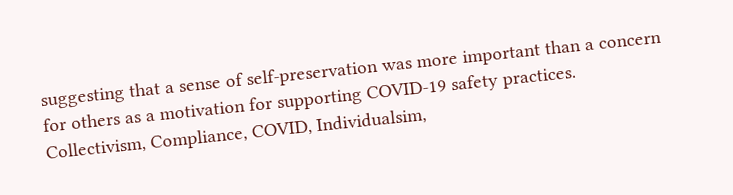suggesting that a sense of self-preservation was more important than a concern for others as a motivation for supporting COVID-19 safety practices.
Collectivism, Compliance, COVID, Individualsim,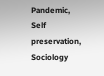Pandemic, Self preservation, Sociology